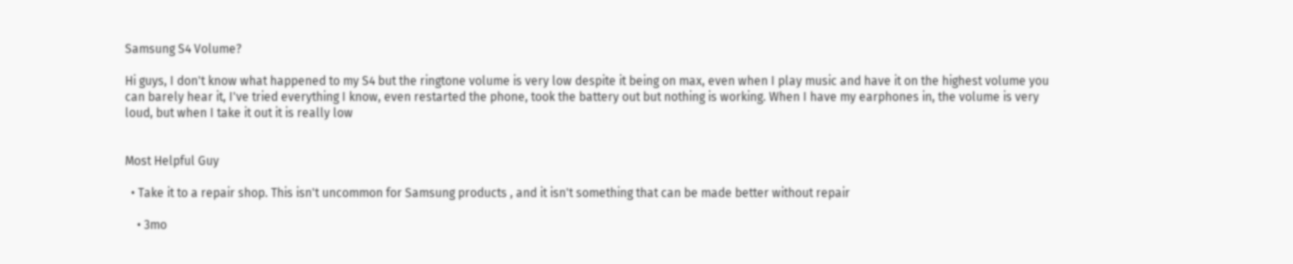Samsung S4 Volume?

Hi guys, I don't know what happened to my S4 but the ringtone volume is very low despite it being on max, even when I play music and have it on the highest volume you can barely hear it, I've tried everything I know, even restarted the phone, took the battery out but nothing is working. When I have my earphones in, the volume is very loud, but when I take it out it is really low


Most Helpful Guy

  • Take it to a repair shop. This isn't uncommon for Samsung products , and it isn't something that can be made better without repair

    • 3mo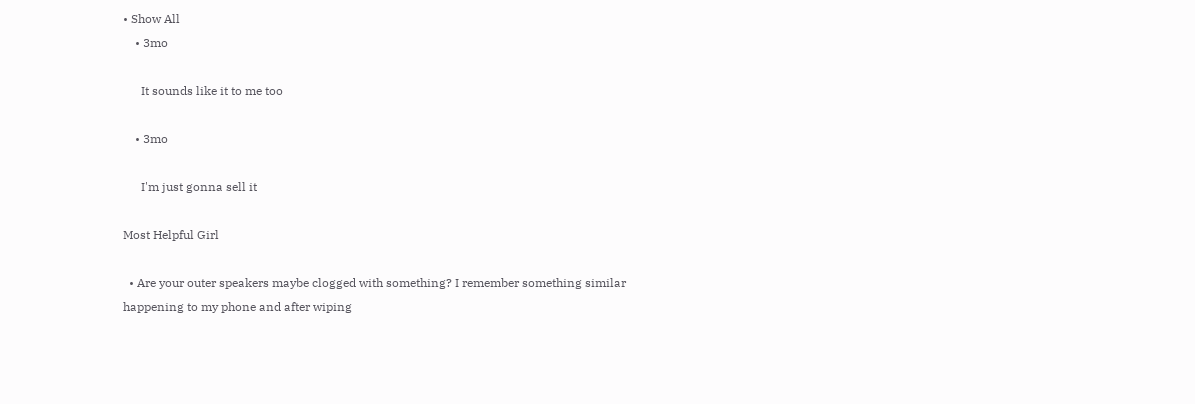• Show All
    • 3mo

      It sounds like it to me too

    • 3mo

      I'm just gonna sell it

Most Helpful Girl

  • Are your outer speakers maybe clogged with something? I remember something similar happening to my phone and after wiping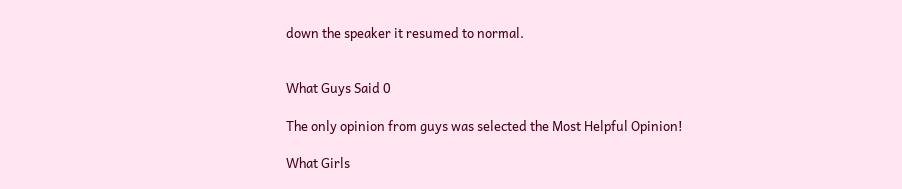down the speaker it resumed to normal.


What Guys Said 0

The only opinion from guys was selected the Most Helpful Opinion!

What Girls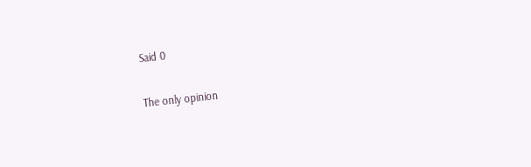Said 0

The only opinion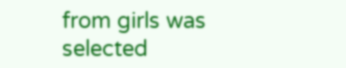from girls was selected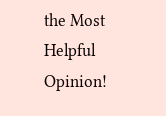the Most Helpful Opinion!